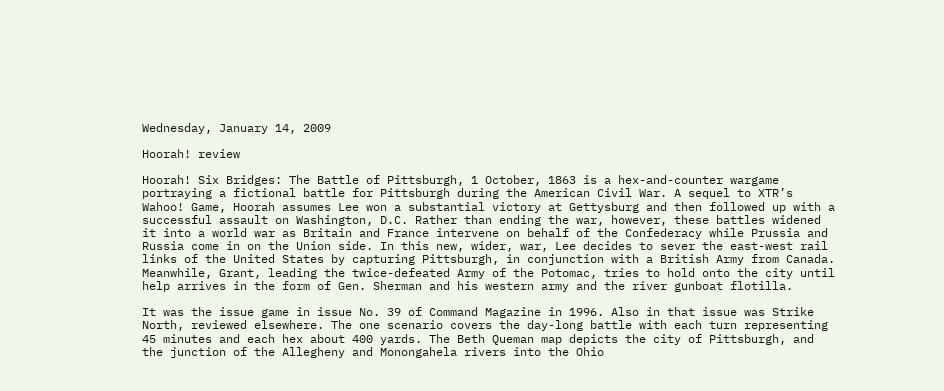Wednesday, January 14, 2009

Hoorah! review

Hoorah! Six Bridges: The Battle of Pittsburgh, 1 October, 1863 is a hex-and-counter wargame portraying a fictional battle for Pittsburgh during the American Civil War. A sequel to XTR’s Wahoo! Game, Hoorah assumes Lee won a substantial victory at Gettysburg and then followed up with a successful assault on Washington, D.C. Rather than ending the war, however, these battles widened it into a world war as Britain and France intervene on behalf of the Confederacy while Prussia and Russia come in on the Union side. In this new, wider, war, Lee decides to sever the east-west rail links of the United States by capturing Pittsburgh, in conjunction with a British Army from Canada. Meanwhile, Grant, leading the twice-defeated Army of the Potomac, tries to hold onto the city until help arrives in the form of Gen. Sherman and his western army and the river gunboat flotilla.

It was the issue game in issue No. 39 of Command Magazine in 1996. Also in that issue was Strike North, reviewed elsewhere. The one scenario covers the day-long battle with each turn representing 45 minutes and each hex about 400 yards. The Beth Queman map depicts the city of Pittsburgh, and the junction of the Allegheny and Monongahela rivers into the Ohio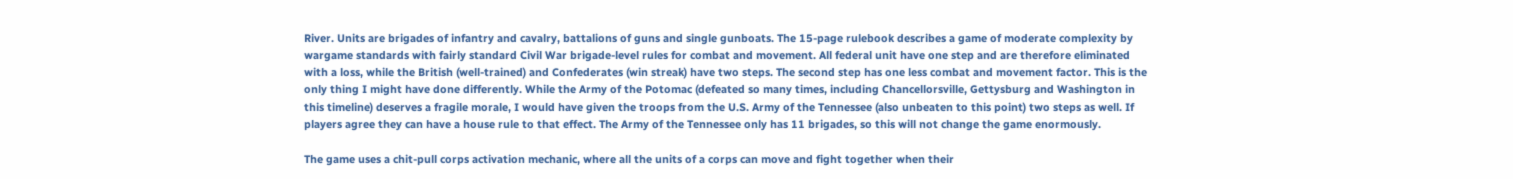River. Units are brigades of infantry and cavalry, battalions of guns and single gunboats. The 15-page rulebook describes a game of moderate complexity by wargame standards with fairly standard Civil War brigade-level rules for combat and movement. All federal unit have one step and are therefore eliminated with a loss, while the British (well-trained) and Confederates (win streak) have two steps. The second step has one less combat and movement factor. This is the only thing I might have done differently. While the Army of the Potomac (defeated so many times, including Chancellorsville, Gettysburg and Washington in this timeline) deserves a fragile morale, I would have given the troops from the U.S. Army of the Tennessee (also unbeaten to this point) two steps as well. If players agree they can have a house rule to that effect. The Army of the Tennessee only has 11 brigades, so this will not change the game enormously.

The game uses a chit-pull corps activation mechanic, where all the units of a corps can move and fight together when their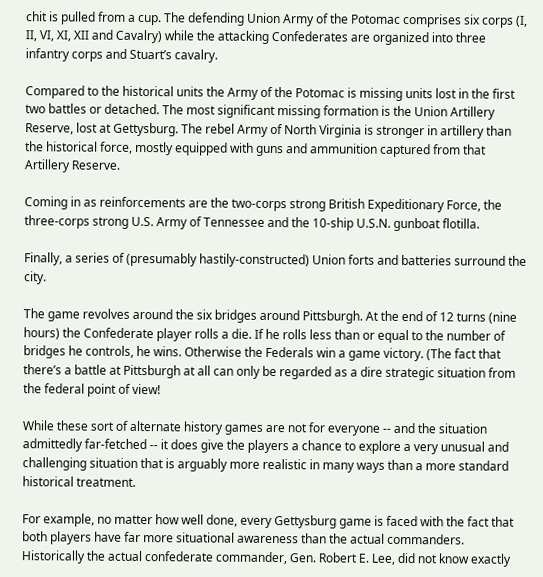chit is pulled from a cup. The defending Union Army of the Potomac comprises six corps (I, II, VI, XI, XII and Cavalry) while the attacking Confederates are organized into three infantry corps and Stuart’s cavalry.

Compared to the historical units the Army of the Potomac is missing units lost in the first two battles or detached. The most significant missing formation is the Union Artillery Reserve, lost at Gettysburg. The rebel Army of North Virginia is stronger in artillery than the historical force, mostly equipped with guns and ammunition captured from that Artillery Reserve.

Coming in as reinforcements are the two-corps strong British Expeditionary Force, the three-corps strong U.S. Army of Tennessee and the 10-ship U.S.N. gunboat flotilla.

Finally, a series of (presumably hastily-constructed) Union forts and batteries surround the city.

The game revolves around the six bridges around Pittsburgh. At the end of 12 turns (nine hours) the Confederate player rolls a die. If he rolls less than or equal to the number of bridges he controls, he wins. Otherwise the Federals win a game victory. (The fact that there’s a battle at Pittsburgh at all can only be regarded as a dire strategic situation from the federal point of view!

While these sort of alternate history games are not for everyone -- and the situation admittedly far-fetched -- it does give the players a chance to explore a very unusual and challenging situation that is arguably more realistic in many ways than a more standard historical treatment.

For example, no matter how well done, every Gettysburg game is faced with the fact that both players have far more situational awareness than the actual commanders. Historically the actual confederate commander, Gen. Robert E. Lee, did not know exactly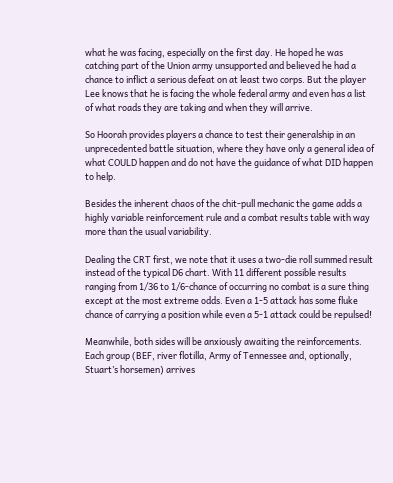what he was facing, especially on the first day. He hoped he was catching part of the Union army unsupported and believed he had a chance to inflict a serious defeat on at least two corps. But the player Lee knows that he is facing the whole federal army and even has a list of what roads they are taking and when they will arrive.

So Hoorah provides players a chance to test their generalship in an unprecedented battle situation, where they have only a general idea of what COULD happen and do not have the guidance of what DID happen to help.

Besides the inherent chaos of the chit-pull mechanic the game adds a highly variable reinforcement rule and a combat results table with way more than the usual variability.

Dealing the CRT first, we note that it uses a two-die roll summed result instead of the typical D6 chart. With 11 different possible results ranging from 1/36 to 1/6-chance of occurring no combat is a sure thing except at the most extreme odds. Even a 1-5 attack has some fluke chance of carrying a position while even a 5-1 attack could be repulsed!

Meanwhile, both sides will be anxiously awaiting the reinforcements. Each group (BEF, river flotilla, Army of Tennessee and, optionally, Stuart’s horsemen) arrives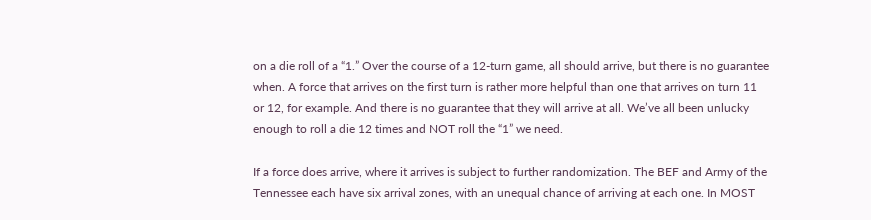on a die roll of a “1.” Over the course of a 12-turn game, all should arrive, but there is no guarantee when. A force that arrives on the first turn is rather more helpful than one that arrives on turn 11 or 12, for example. And there is no guarantee that they will arrive at all. We’ve all been unlucky enough to roll a die 12 times and NOT roll the “1” we need.

If a force does arrive, where it arrives is subject to further randomization. The BEF and Army of the Tennessee each have six arrival zones, with an unequal chance of arriving at each one. In MOST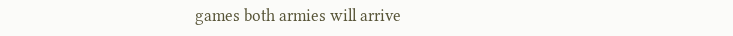games both armies will arrive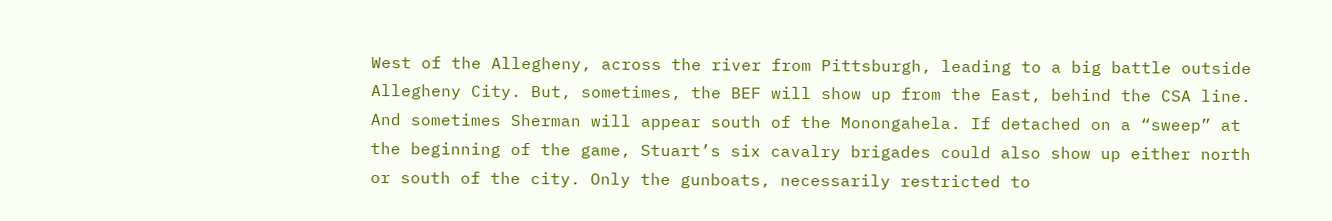West of the Allegheny, across the river from Pittsburgh, leading to a big battle outside Allegheny City. But, sometimes, the BEF will show up from the East, behind the CSA line. And sometimes Sherman will appear south of the Monongahela. If detached on a “sweep” at the beginning of the game, Stuart’s six cavalry brigades could also show up either north or south of the city. Only the gunboats, necessarily restricted to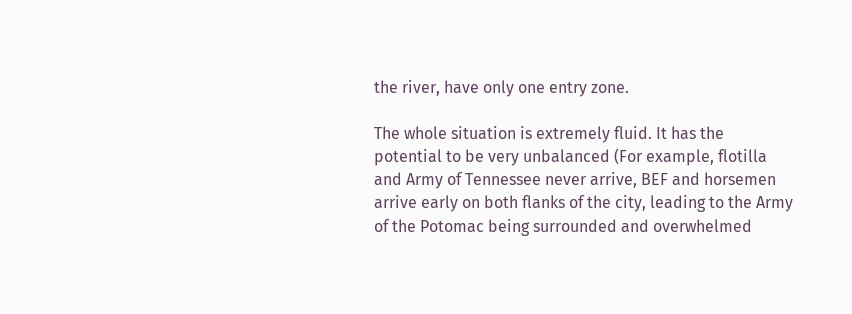the river, have only one entry zone.

The whole situation is extremely fluid. It has the potential to be very unbalanced (For example, flotilla and Army of Tennessee never arrive, BEF and horsemen arrive early on both flanks of the city, leading to the Army of the Potomac being surrounded and overwhelmed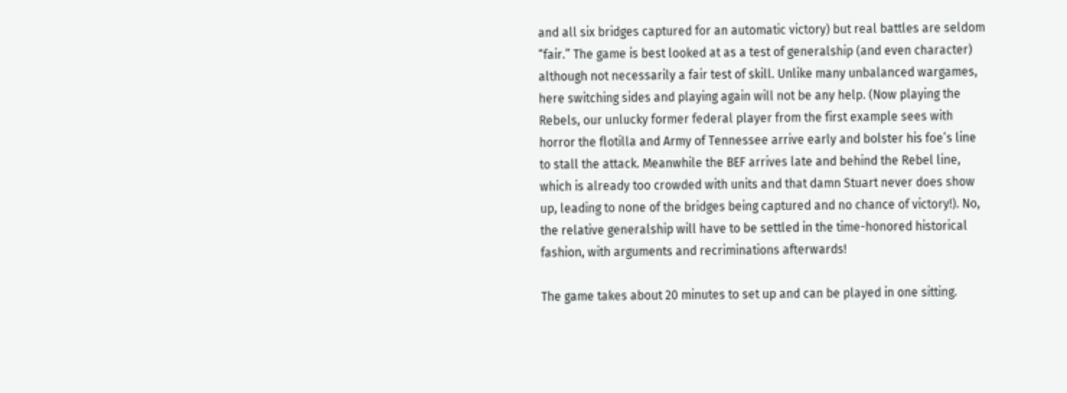and all six bridges captured for an automatic victory) but real battles are seldom “fair.” The game is best looked at as a test of generalship (and even character) although not necessarily a fair test of skill. Unlike many unbalanced wargames, here switching sides and playing again will not be any help. (Now playing the Rebels, our unlucky former federal player from the first example sees with horror the flotilla and Army of Tennessee arrive early and bolster his foe’s line to stall the attack. Meanwhile the BEF arrives late and behind the Rebel line, which is already too crowded with units and that damn Stuart never does show up, leading to none of the bridges being captured and no chance of victory!). No, the relative generalship will have to be settled in the time-honored historical fashion, with arguments and recriminations afterwards!

The game takes about 20 minutes to set up and can be played in one sitting.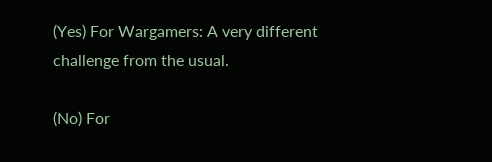(Yes) For Wargamers: A very different challenge from the usual.

(No) For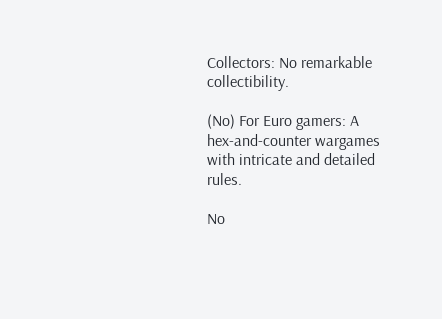Collectors: No remarkable collectibility.

(No) For Euro gamers: A hex-and-counter wargames with intricate and detailed rules.

No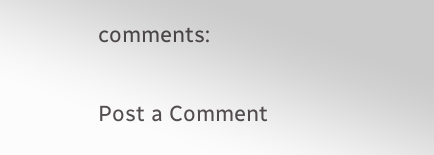comments:

Post a Comment